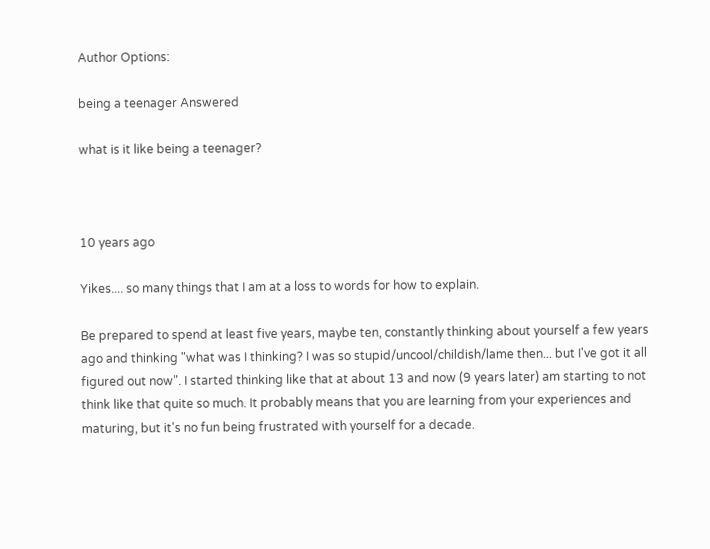Author Options:

being a teenager Answered

what is it like being a teenager?



10 years ago

Yikes.... so many things that I am at a loss to words for how to explain.

Be prepared to spend at least five years, maybe ten, constantly thinking about yourself a few years ago and thinking "what was I thinking? I was so stupid/uncool/childish/lame then... but I've got it all figured out now". I started thinking like that at about 13 and now (9 years later) am starting to not think like that quite so much. It probably means that you are learning from your experiences and maturing, but it's no fun being frustrated with yourself for a decade.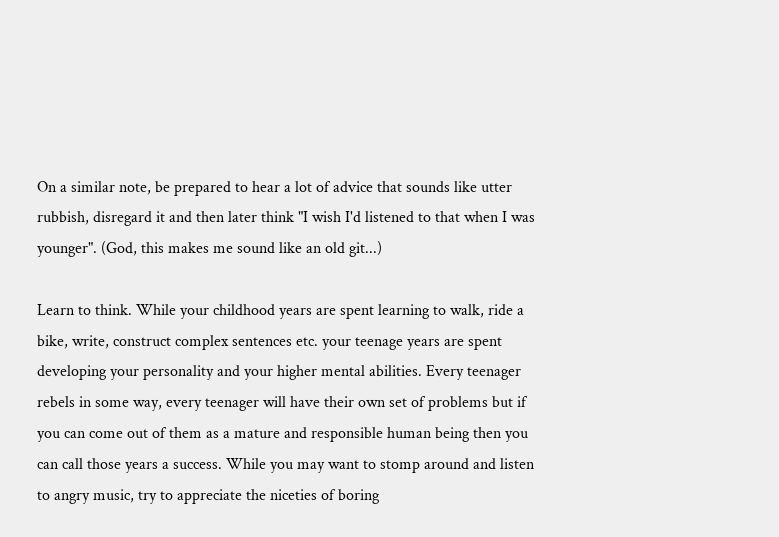On a similar note, be prepared to hear a lot of advice that sounds like utter rubbish, disregard it and then later think "I wish I'd listened to that when I was younger". (God, this makes me sound like an old git...)

Learn to think. While your childhood years are spent learning to walk, ride a bike, write, construct complex sentences etc. your teenage years are spent developing your personality and your higher mental abilities. Every teenager rebels in some way, every teenager will have their own set of problems but if you can come out of them as a mature and responsible human being then you can call those years a success. While you may want to stomp around and listen to angry music, try to appreciate the niceties of boring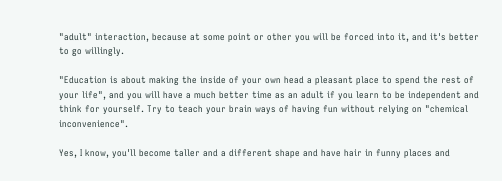"adult" interaction, because at some point or other you will be forced into it, and it's better to go willingly.

"Education is about making the inside of your own head a pleasant place to spend the rest of your life", and you will have a much better time as an adult if you learn to be independent and think for yourself. Try to teach your brain ways of having fun without relying on "chemical inconvenience".

Yes, I know, you'll become taller and a different shape and have hair in funny places and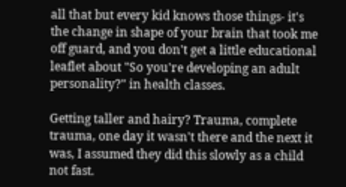all that but every kid knows those things- it's the change in shape of your brain that took me off guard, and you don't get a little educational leaflet about "So you're developing an adult personality?" in health classes.

Getting taller and hairy? Trauma, complete trauma, one day it wasn't there and the next it was, I assumed they did this slowly as a child not fast.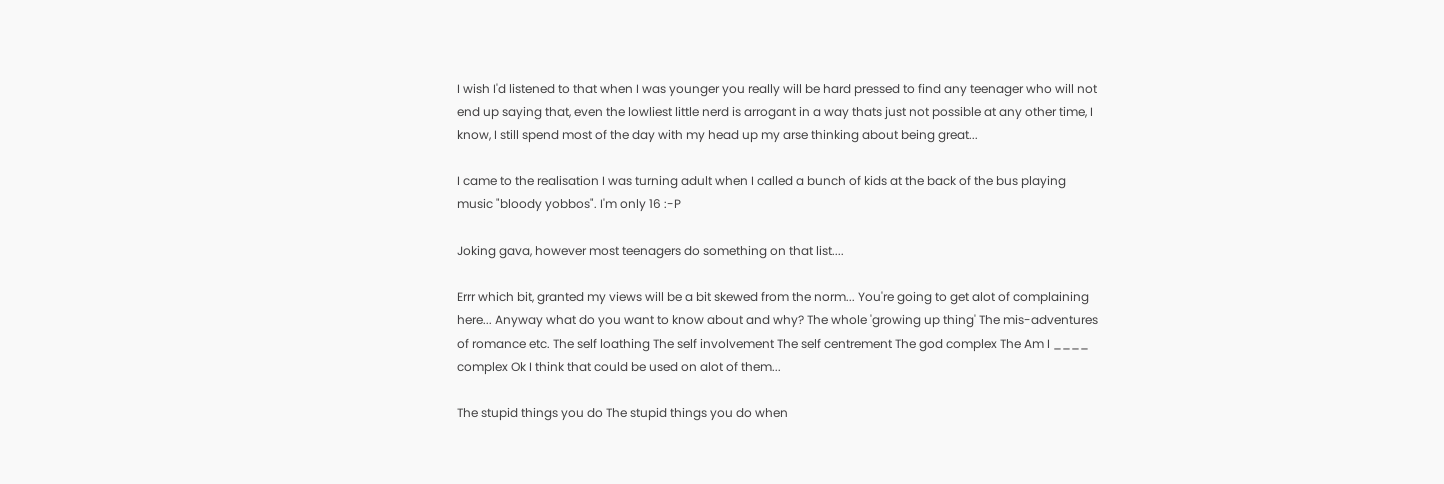I wish I'd listened to that when I was younger you really will be hard pressed to find any teenager who will not end up saying that, even the lowliest little nerd is arrogant in a way thats just not possible at any other time, I know, I still spend most of the day with my head up my arse thinking about being great...

I came to the realisation I was turning adult when I called a bunch of kids at the back of the bus playing music "bloody yobbos". I'm only 16 :-P

Joking gava, however most teenagers do something on that list....

Errr which bit, granted my views will be a bit skewed from the norm... You're going to get alot of complaining here... Anyway what do you want to know about and why? The whole 'growing up thing' The mis-adventures of romance etc. The self loathing The self involvement The self centrement The god complex The Am I ____ complex Ok I think that could be used on alot of them...

The stupid things you do The stupid things you do when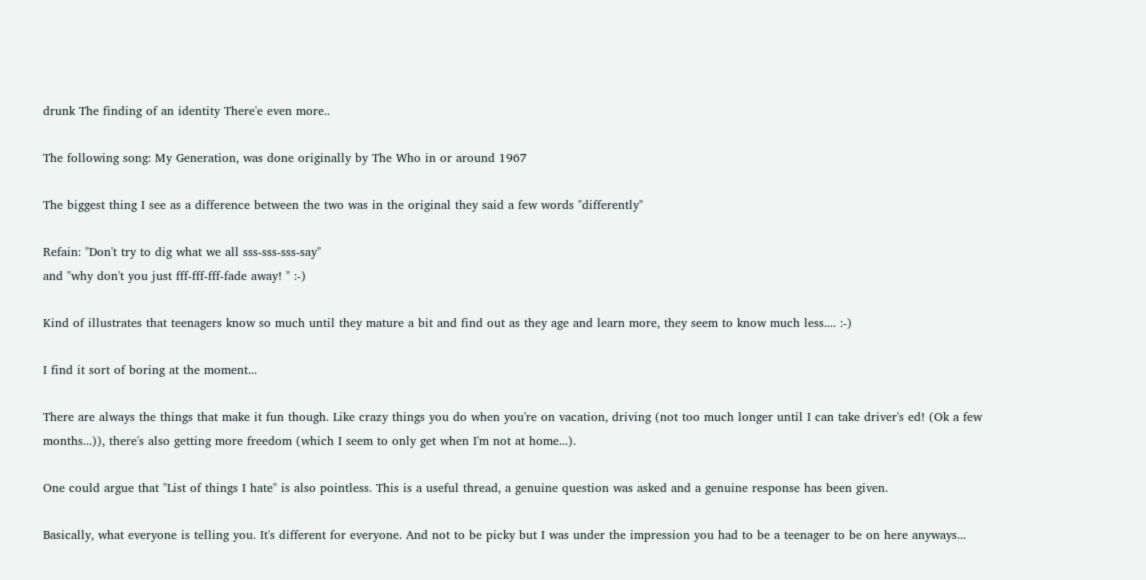drunk The finding of an identity There'e even more..

The following song: My Generation, was done originally by The Who in or around 1967

The biggest thing I see as a difference between the two was in the original they said a few words "differently"

Refain: "Don't try to dig what we all sss-sss-sss-say"
and "why don't you just fff-fff-fff-fade away! " :-)

Kind of illustrates that teenagers know so much until they mature a bit and find out as they age and learn more, they seem to know much less.... :-)

I find it sort of boring at the moment...

There are always the things that make it fun though. Like crazy things you do when you're on vacation, driving (not too much longer until I can take driver's ed! (Ok a few months...)), there's also getting more freedom (which I seem to only get when I'm not at home...).

One could argue that "List of things I hate" is also pointless. This is a useful thread, a genuine question was asked and a genuine response has been given.

Basically, what everyone is telling you. It's different for everyone. And not to be picky but I was under the impression you had to be a teenager to be on here anyways...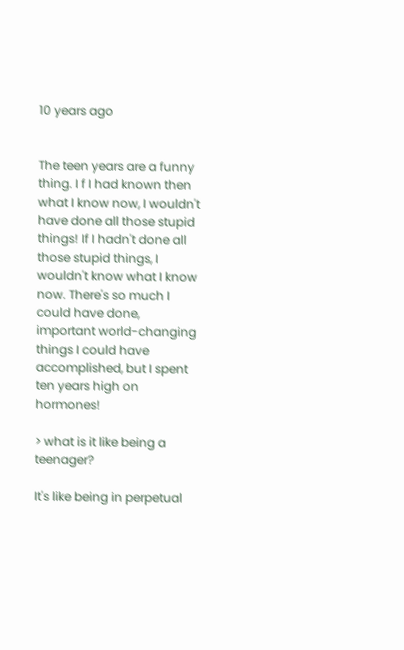10 years ago


The teen years are a funny thing. I f I had known then what I know now, I wouldn't have done all those stupid things! If I hadn't done all those stupid things, I wouldn't know what I know now. There's so much I could have done, important world-changing things I could have accomplished, but I spent ten years high on hormones!

> what is it like being a teenager?

It's like being in perpetual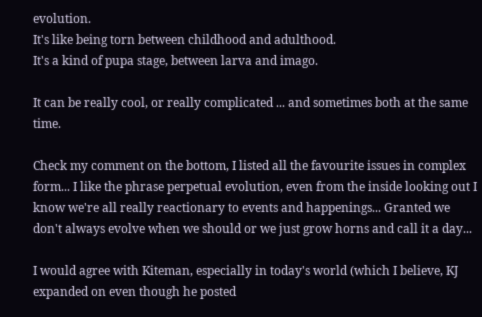evolution.
It's like being torn between childhood and adulthood.
It's a kind of pupa stage, between larva and imago.

It can be really cool, or really complicated ... and sometimes both at the same time.

Check my comment on the bottom, I listed all the favourite issues in complex form... I like the phrase perpetual evolution, even from the inside looking out I know we're all really reactionary to events and happenings... Granted we don't always evolve when we should or we just grow horns and call it a day...

I would agree with Kiteman, especially in today's world (which I believe, KJ expanded on even though he posted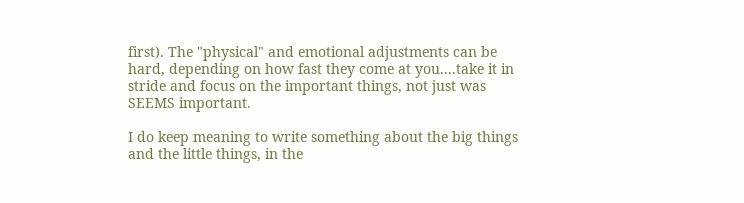first). The "physical" and emotional adjustments can be hard, depending on how fast they come at you....take it in stride and focus on the important things, not just was SEEMS important.

I do keep meaning to write something about the big things and the little things, in the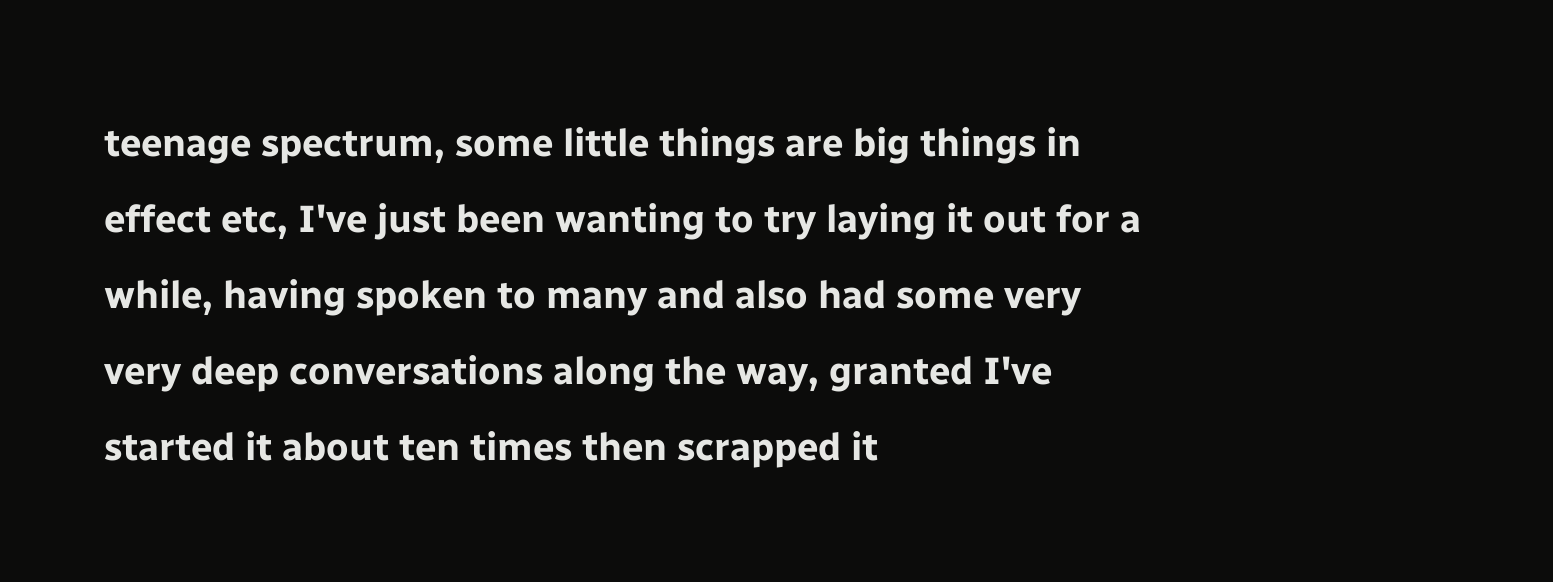teenage spectrum, some little things are big things in effect etc, I've just been wanting to try laying it out for a while, having spoken to many and also had some very very deep conversations along the way, granted I've started it about ten times then scrapped it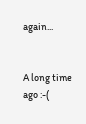again...


A long time ago :-(